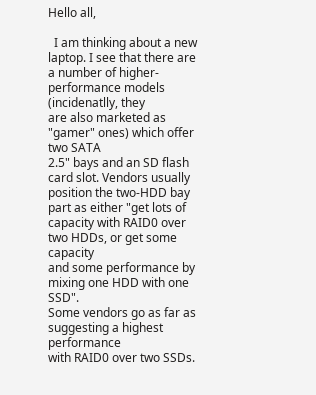Hello all,

  I am thinking about a new laptop. I see that there are
a number of higher-performance models (incidenatlly, they
are also marketed as "gamer" ones) which offer two SATA
2.5" bays and an SD flash card slot. Vendors usually
position the two-HDD bay part as either "get lots of
capacity with RAID0 over two HDDs, or get some capacity
and some performance by mixing one HDD with one SSD".
Some vendors go as far as suggesting a highest performance
with RAID0 over two SSDs.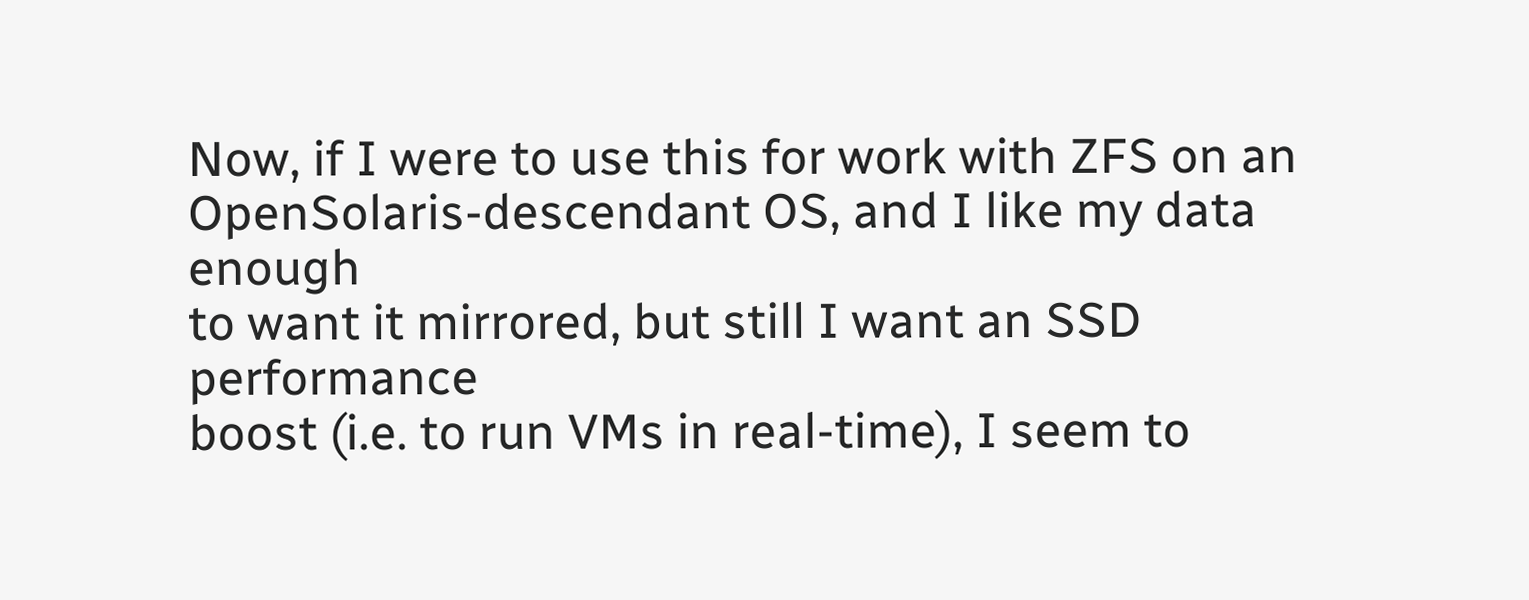Now, if I were to use this for work with ZFS on an
OpenSolaris-descendant OS, and I like my data enough
to want it mirrored, but still I want an SSD performance
boost (i.e. to run VMs in real-time), I seem to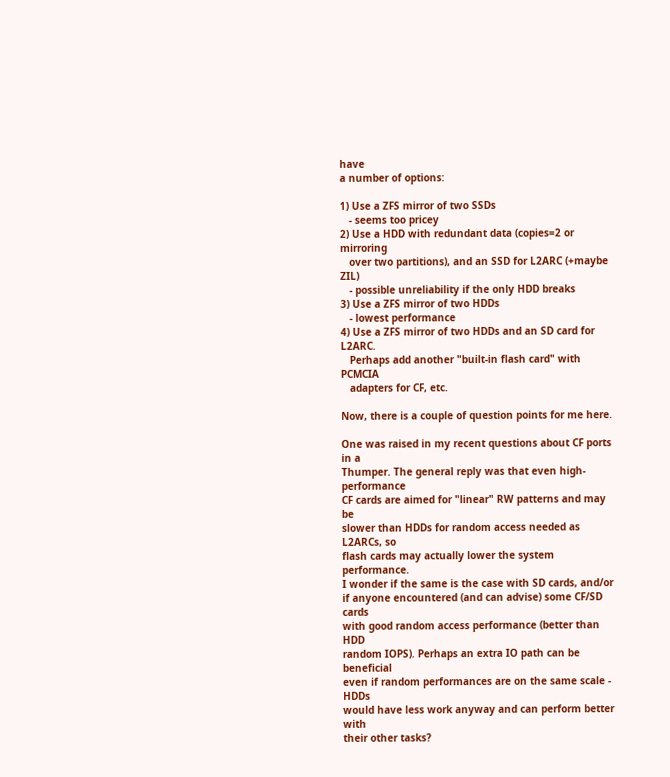have
a number of options:

1) Use a ZFS mirror of two SSDs
   - seems too pricey
2) Use a HDD with redundant data (copies=2 or mirroring
   over two partitions), and an SSD for L2ARC (+maybe ZIL)
   - possible unreliability if the only HDD breaks
3) Use a ZFS mirror of two HDDs
   - lowest performance
4) Use a ZFS mirror of two HDDs and an SD card for L2ARC.
   Perhaps add another "built-in flash card" with PCMCIA
   adapters for CF, etc.

Now, there is a couple of question points for me here.

One was raised in my recent questions about CF ports in a
Thumper. The general reply was that even high-performance
CF cards are aimed for "linear" RW patterns and may be
slower than HDDs for random access needed as L2ARCs, so
flash cards may actually lower the system performance.
I wonder if the same is the case with SD cards, and/or
if anyone encountered (and can advise) some CF/SD cards
with good random access performance (better than HDD
random IOPS). Perhaps an extra IO path can be beneficial
even if random performances are on the same scale - HDDs
would have less work anyway and can perform better with
their other tasks?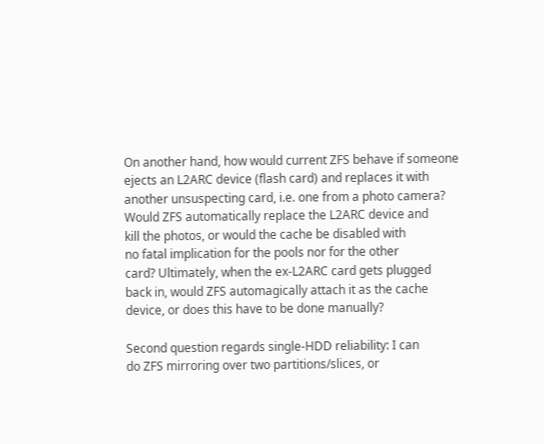On another hand, how would current ZFS behave if someone
ejects an L2ARC device (flash card) and replaces it with
another unsuspecting card, i.e. one from a photo camera?
Would ZFS automatically replace the L2ARC device and
kill the photos, or would the cache be disabled with
no fatal implication for the pools nor for the other
card? Ultimately, when the ex-L2ARC card gets plugged
back in, would ZFS automagically attach it as the cache
device, or does this have to be done manually?

Second question regards single-HDD reliability: I can
do ZFS mirroring over two partitions/slices, or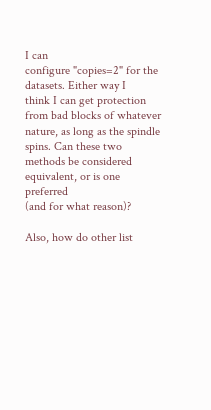I can
configure "copies=2" for the datasets. Either way I
think I can get protection from bad blocks of whatever
nature, as long as the spindle spins. Can these two
methods be considered equivalent, or is one preferred
(and for what reason)?

Also, how do other list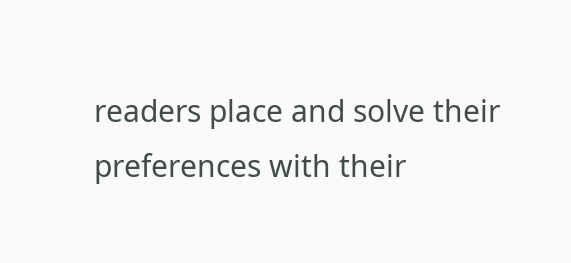readers place and solve their
preferences with their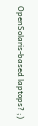OpenSolaris-based laptops? ;)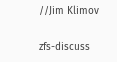//Jim Klimov

zfs-discuss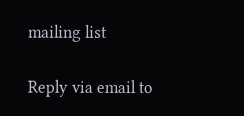mailing list

Reply via email to